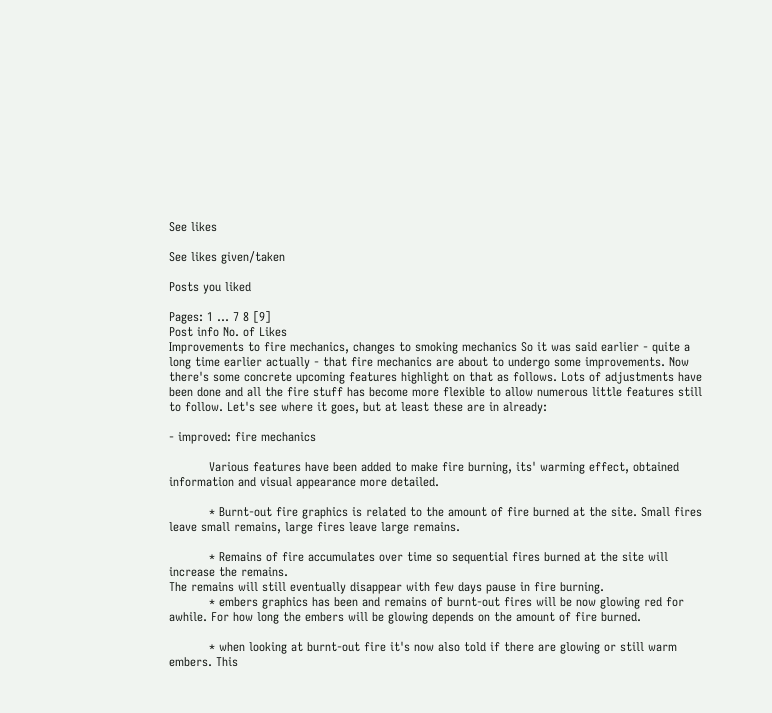See likes

See likes given/taken

Posts you liked

Pages: 1 ... 7 8 [9]
Post info No. of Likes
Improvements to fire mechanics, changes to smoking mechanics So it was said earlier - quite a long time earlier actually - that fire mechanics are about to undergo some improvements. Now there's some concrete upcoming features highlight on that as follows. Lots of adjustments have been done and all the fire stuff has become more flexible to allow numerous little features still to follow. Let's see where it goes, but at least these are in already:

- improved: fire mechanics

          Various features have been added to make fire burning, its' warming effect, obtained information and visual appearance more detailed.

          * Burnt-out fire graphics is related to the amount of fire burned at the site. Small fires leave small remains, large fires leave large remains.

          * Remains of fire accumulates over time so sequential fires burned at the site will increase the remains.
The remains will still eventually disappear with few days pause in fire burning.
          * embers graphics has been and remains of burnt-out fires will be now glowing red for awhile. For how long the embers will be glowing depends on the amount of fire burned.

          * when looking at burnt-out fire it's now also told if there are glowing or still warm embers. This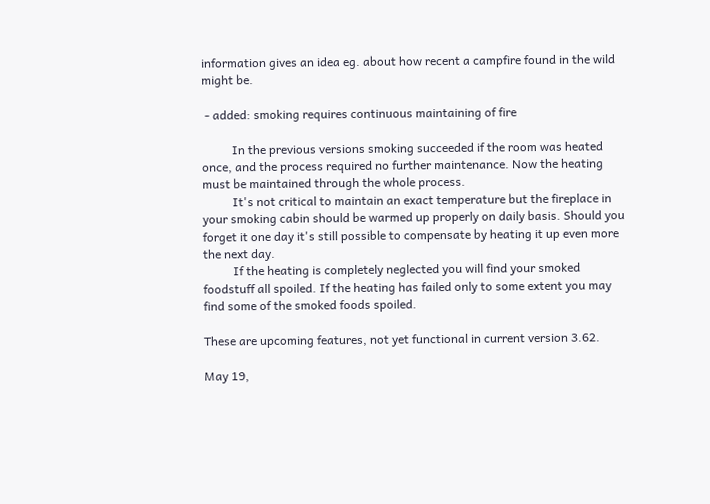information gives an idea eg. about how recent a campfire found in the wild might be.

 - added: smoking requires continuous maintaining of fire

          In the previous versions smoking succeeded if the room was heated once, and the process required no further maintenance. Now the heating must be maintained through the whole process.
          It's not critical to maintain an exact temperature but the fireplace in your smoking cabin should be warmed up properly on daily basis. Should you forget it one day it's still possible to compensate by heating it up even more the next day.
          If the heating is completely neglected you will find your smoked foodstuff all spoiled. If the heating has failed only to some extent you may find some of the smoked foods spoiled.

These are upcoming features, not yet functional in current version 3.62.

May 19,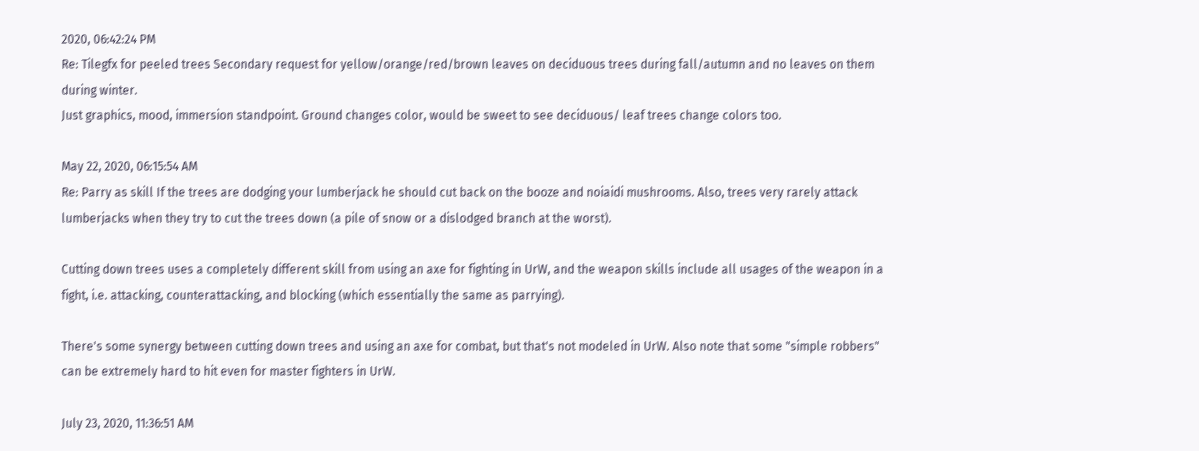2020, 06:42:24 PM
Re: Tilegfx for peeled trees Secondary request for yellow/orange/red/brown leaves on deciduous trees during fall/autumn and no leaves on them during winter.
Just graphics, mood, immersion standpoint. Ground changes color, would be sweet to see deciduous/ leaf trees change colors too.

May 22, 2020, 06:15:54 AM
Re: Parry as skill If the trees are dodging your lumberjack he should cut back on the booze and noiaidi mushrooms. Also, trees very rarely attack lumberjacks when they try to cut the trees down (a pile of snow or a dislodged branch at the worst).

Cutting down trees uses a completely different skill from using an axe for fighting in UrW, and the weapon skills include all usages of the weapon in a fight, i.e. attacking, counterattacking, and blocking (which essentially the same as parrying).

There's some synergy between cutting down trees and using an axe for combat, but that's not modeled in UrW. Also note that some "simple robbers" can be extremely hard to hit even for master fighters in UrW.

July 23, 2020, 11:36:51 AM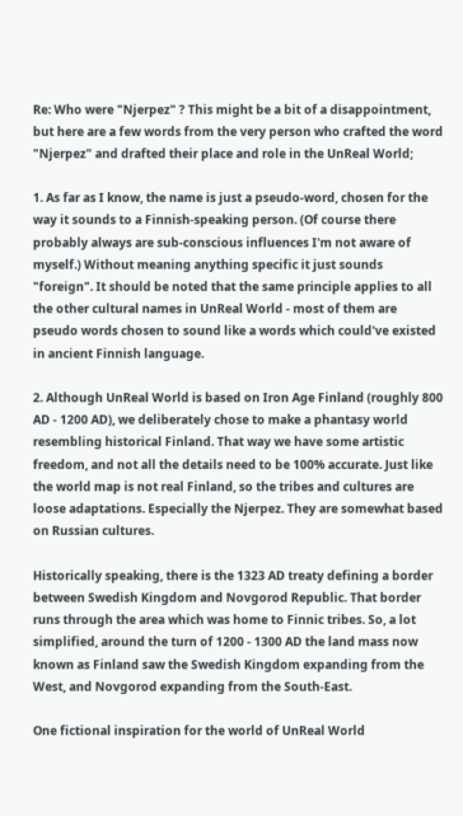Re: Who were "Njerpez" ? This might be a bit of a disappointment, but here are a few words from the very person who crafted the word "Njerpez" and drafted their place and role in the UnReal World;

1. As far as I know, the name is just a pseudo-word, chosen for the way it sounds to a Finnish-speaking person. (Of course there probably always are sub-conscious influences I'm not aware of myself.) Without meaning anything specific it just sounds "foreign". It should be noted that the same principle applies to all the other cultural names in UnReal World - most of them are pseudo words chosen to sound like a words which could've existed in ancient Finnish language.

2. Although UnReal World is based on Iron Age Finland (roughly 800 AD - 1200 AD), we deliberately chose to make a phantasy world resembling historical Finland. That way we have some artistic freedom, and not all the details need to be 100% accurate. Just like the world map is not real Finland, so the tribes and cultures are loose adaptations. Especially the Njerpez. They are somewhat based on Russian cultures.

Historically speaking, there is the 1323 AD treaty defining a border between Swedish Kingdom and Novgorod Republic. That border runs through the area which was home to Finnic tribes. So, a lot simplified, around the turn of 1200 - 1300 AD the land mass now known as Finland saw the Swedish Kingdom expanding from the West, and Novgorod expanding from the South-East.

One fictional inspiration for the world of UnReal World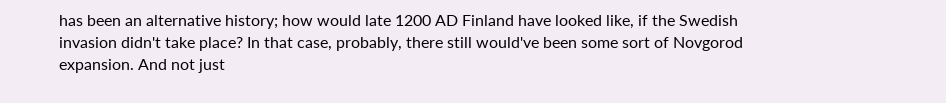has been an alternative history; how would late 1200 AD Finland have looked like, if the Swedish invasion didn't take place? In that case, probably, there still would've been some sort of Novgorod expansion. And not just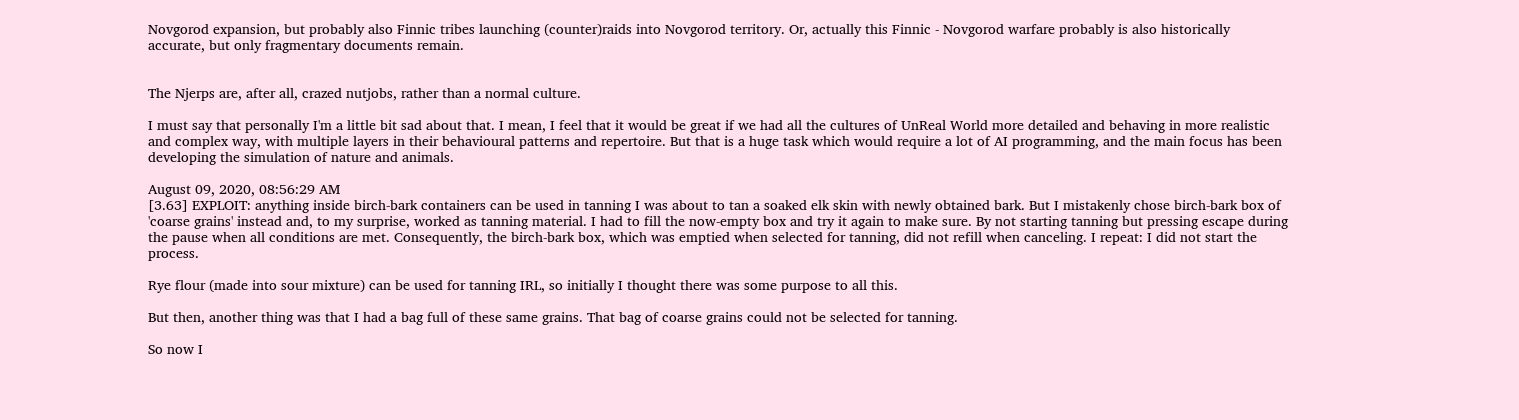Novgorod expansion, but probably also Finnic tribes launching (counter)raids into Novgorod territory. Or, actually this Finnic - Novgorod warfare probably is also historically accurate, but only fragmentary documents remain.


The Njerps are, after all, crazed nutjobs, rather than a normal culture.

I must say that personally I'm a little bit sad about that. I mean, I feel that it would be great if we had all the cultures of UnReal World more detailed and behaving in more realistic and complex way, with multiple layers in their behavioural patterns and repertoire. But that is a huge task which would require a lot of AI programming, and the main focus has been developing the simulation of nature and animals.

August 09, 2020, 08:56:29 AM
[3.63] EXPLOIT: anything inside birch-bark containers can be used in tanning I was about to tan a soaked elk skin with newly obtained bark. But I mistakenly chose birch-bark box of 'coarse grains' instead and, to my surprise, worked as tanning material. I had to fill the now-empty box and try it again to make sure. By not starting tanning but pressing escape during the pause when all conditions are met. Consequently, the birch-bark box, which was emptied when selected for tanning, did not refill when canceling. I repeat: I did not start the process.

Rye flour (made into sour mixture) can be used for tanning IRL, so initially I thought there was some purpose to all this.

But then, another thing was that I had a bag full of these same grains. That bag of coarse grains could not be selected for tanning.

So now I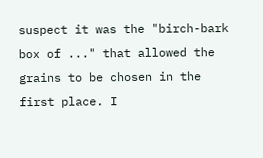suspect it was the "birch-bark box of ..." that allowed the grains to be chosen in the first place. I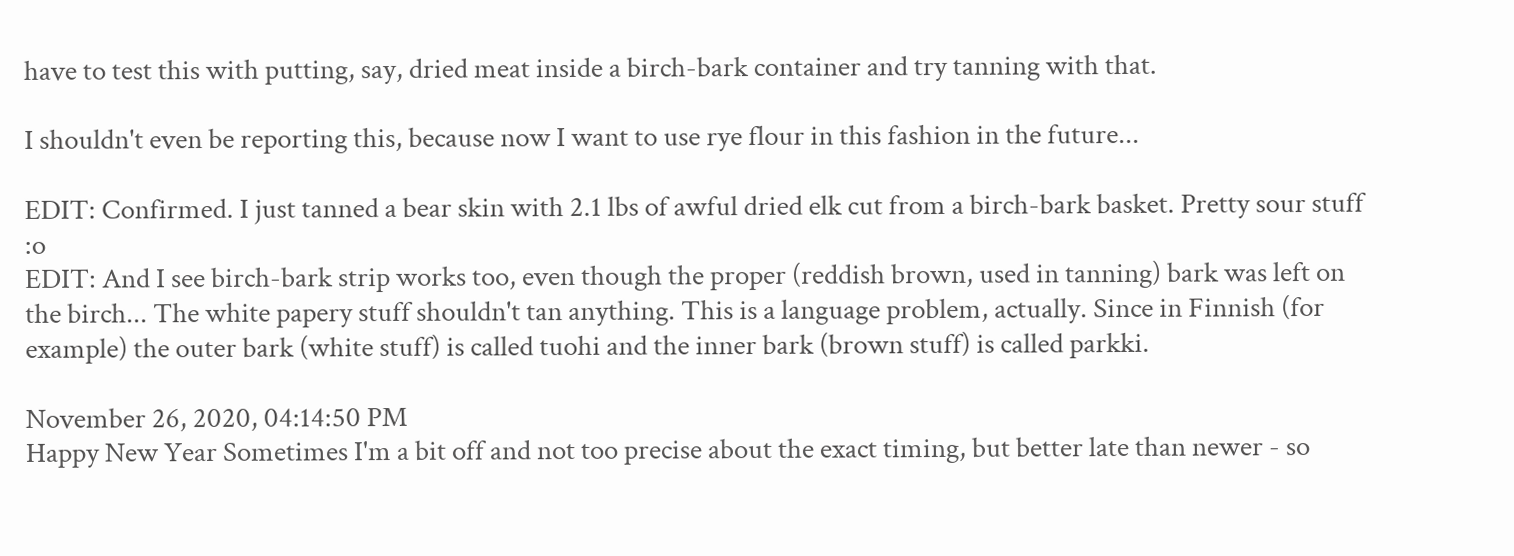have to test this with putting, say, dried meat inside a birch-bark container and try tanning with that.

I shouldn't even be reporting this, because now I want to use rye flour in this fashion in the future...

EDIT: Confirmed. I just tanned a bear skin with 2.1 lbs of awful dried elk cut from a birch-bark basket. Pretty sour stuff :o
EDIT: And I see birch-bark strip works too, even though the proper (reddish brown, used in tanning) bark was left on the birch... The white papery stuff shouldn't tan anything. This is a language problem, actually. Since in Finnish (for example) the outer bark (white stuff) is called tuohi and the inner bark (brown stuff) is called parkki.

November 26, 2020, 04:14:50 PM
Happy New Year Sometimes I'm a bit off and not too precise about the exact timing, but better late than newer - so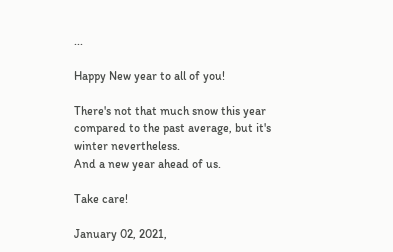...

Happy New year to all of you!

There's not that much snow this year compared to the past average, but it's winter nevertheless.
And a new year ahead of us.

Take care!

January 02, 2021,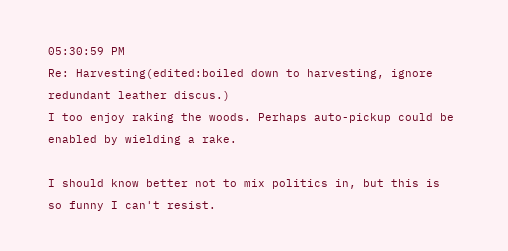05:30:59 PM
Re: Harvesting(edited:boiled down to harvesting, ignore redundant leather discus.)
I too enjoy raking the woods. Perhaps auto-pickup could be enabled by wielding a rake.

I should know better not to mix politics in, but this is so funny I can't resist.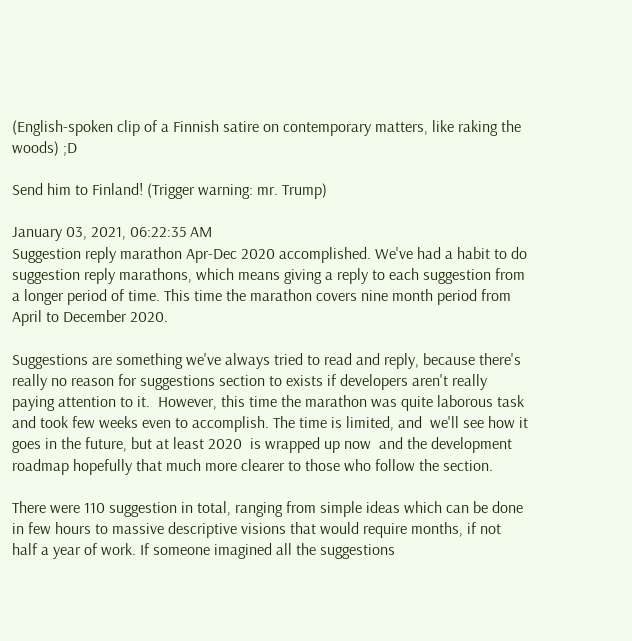(English-spoken clip of a Finnish satire on contemporary matters, like raking the woods) ;D

Send him to Finland! (Trigger warning: mr. Trump)

January 03, 2021, 06:22:35 AM
Suggestion reply marathon Apr-Dec 2020 accomplished. We've had a habit to do suggestion reply marathons, which means giving a reply to each suggestion from a longer period of time. This time the marathon covers nine month period from April to December 2020.

Suggestions are something we've always tried to read and reply, because there's really no reason for suggestions section to exists if developers aren't really paying attention to it.  However, this time the marathon was quite laborous task and took few weeks even to accomplish. The time is limited, and  we'll see how it goes in the future, but at least 2020  is wrapped up now  and the development roadmap hopefully that much more clearer to those who follow the section.

There were 110 suggestion in total, ranging from simple ideas which can be done in few hours to massive descriptive visions that would require months, if not half a year of work. If someone imagined all the suggestions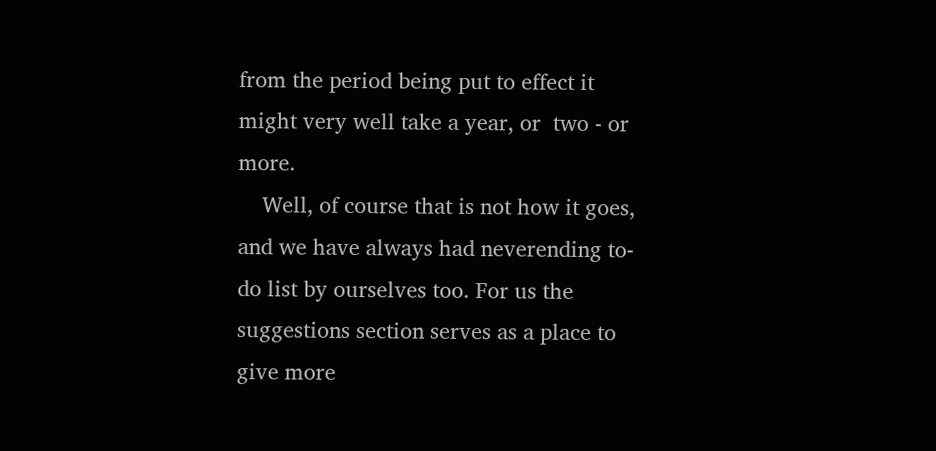from the period being put to effect it might very well take a year, or  two - or more.
    Well, of course that is not how it goes, and we have always had neverending to-do list by ourselves too. For us the suggestions section serves as a place to give more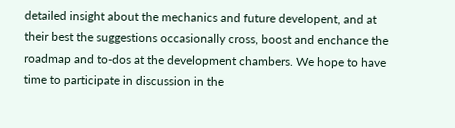detailed insight about the mechanics and future developent, and at their best the suggestions occasionally cross, boost and enchance the roadmap and to-dos at the development chambers. We hope to have time to participate in discussion in the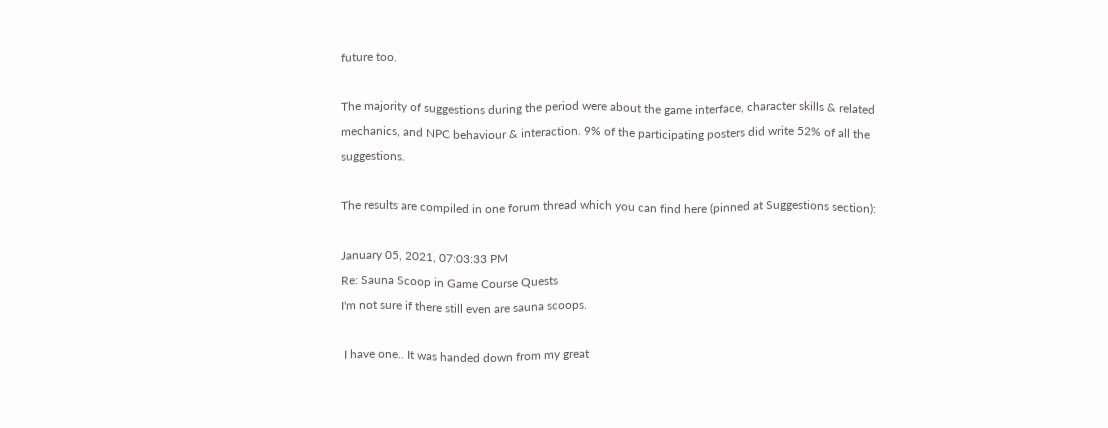future too.

The majority of suggestions during the period were about the game interface, character skills & related mechanics, and NPC behaviour & interaction. 9% of the participating posters did write 52% of all the suggestions.

The results are compiled in one forum thread which you can find here (pinned at Suggestions section):

January 05, 2021, 07:03:33 PM
Re: Sauna Scoop in Game Course Quests
I'm not sure if there still even are sauna scoops.

 I have one.. It was handed down from my great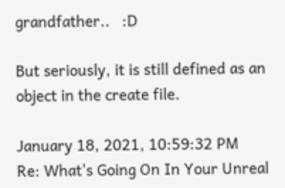grandfather..   :D

But seriously, it is still defined as an object in the create file.

January 18, 2021, 10:59:32 PM
Re: What's Going On In Your Unreal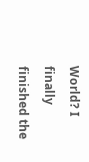World? I finally finished the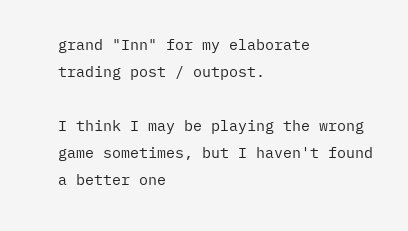grand "Inn" for my elaborate trading post / outpost.

I think I may be playing the wrong game sometimes, but I haven't found a better one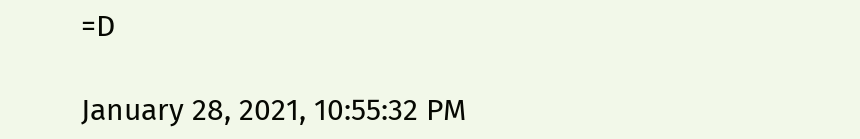=D

January 28, 2021, 10:55:32 PM